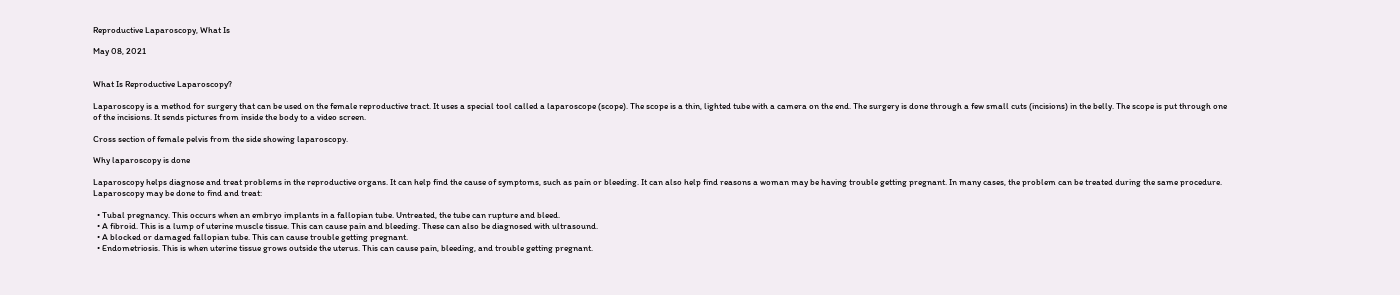Reproductive Laparoscopy, What Is

May 08, 2021


What Is Reproductive Laparoscopy?

Laparoscopy is a method for surgery that can be used on the female reproductive tract. It uses a special tool called a laparoscope (scope). The scope is a thin, lighted tube with a camera on the end. The surgery is done through a few small cuts (incisions) in the belly. The scope is put through one of the incisions. It sends pictures from inside the body to a video screen.

Cross section of female pelvis from the side showing laparoscopy.

Why laparoscopy is done

Laparoscopy helps diagnose and treat problems in the reproductive organs. It can help find the cause of symptoms, such as pain or bleeding. It can also help find reasons a woman may be having trouble getting pregnant. In many cases, the problem can be treated during the same procedure. Laparoscopy may be done to find and treat:

  • Tubal pregnancy. This occurs when an embryo implants in a fallopian tube. Untreated, the tube can rupture and bleed.
  • A fibroid. This is a lump of uterine muscle tissue. This can cause pain and bleeding. These can also be diagnosed with ultrasound.
  • A blocked or damaged fallopian tube. This can cause trouble getting pregnant.
  • Endometriosis. This is when uterine tissue grows outside the uterus. This can cause pain, bleeding, and trouble getting pregnant.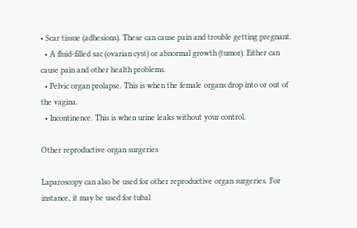• Scar tissue (adhesions). These can cause pain and trouble getting pregnant.
  • A fluid-filled sac (ovarian cyst) or abnormal growth (tumor). Either can cause pain and other health problems.
  • Pelvic organ prolapse. This is when the female organs drop into or out of the vagina.
  • Incontinence. This is when urine leaks without your control.

Other reproductive organ surgeries

Laparoscopy can also be used for other reproductive organ surgeries. For instance, it may be used for tubal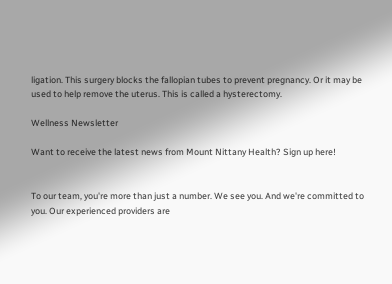ligation. This surgery blocks the fallopian tubes to prevent pregnancy. Or it may be used to help remove the uterus. This is called a hysterectomy.

Wellness Newsletter

Want to receive the latest news from Mount Nittany Health? Sign up here!


To our team, you're more than just a number. We see you. And we're committed to you. Our experienced providers are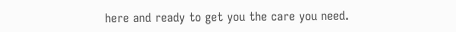here and ready to get you the care you need.